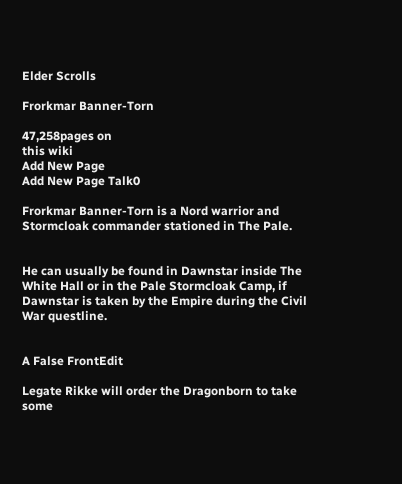Elder Scrolls

Frorkmar Banner-Torn

47,258pages on
this wiki
Add New Page
Add New Page Talk0

Frorkmar Banner-Torn is a Nord warrior and Stormcloak commander stationed in The Pale.


He can usually be found in Dawnstar inside The White Hall or in the Pale Stormcloak Camp, if Dawnstar is taken by the Empire during the Civil War questline.


A False FrontEdit

Legate Rikke will order the Dragonborn to take some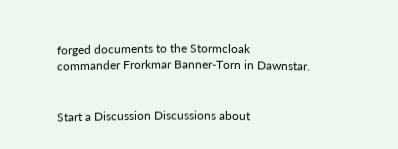forged documents to the Stormcloak commander Frorkmar Banner-Torn in Dawnstar.


Start a Discussion Discussions about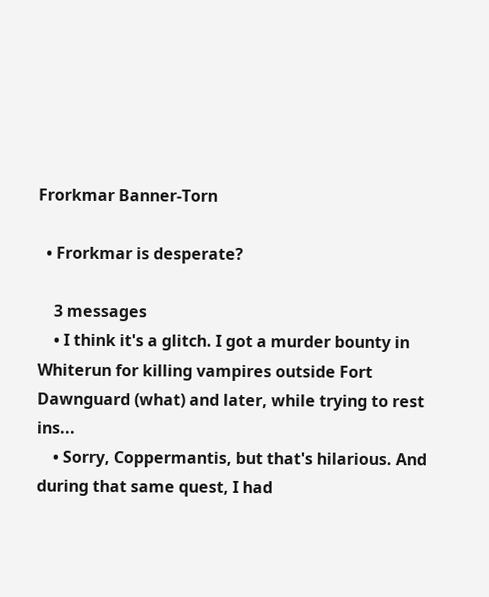Frorkmar Banner-Torn

  • Frorkmar is desperate?

    3 messages
    • I think it's a glitch. I got a murder bounty in Whiterun for killing vampires outside Fort Dawnguard (what) and later, while trying to rest ins...
    • Sorry, Coppermantis, but that's hilarious. And during that same quest, I had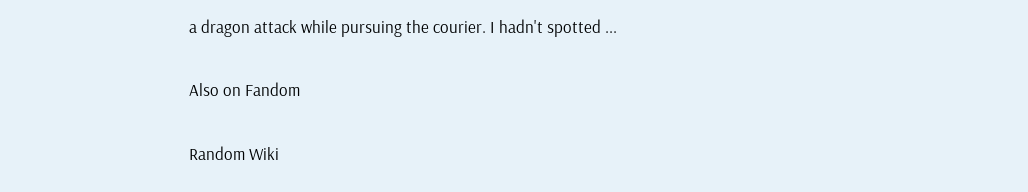a dragon attack while pursuing the courier. I hadn't spotted ...

Also on Fandom

Random Wiki